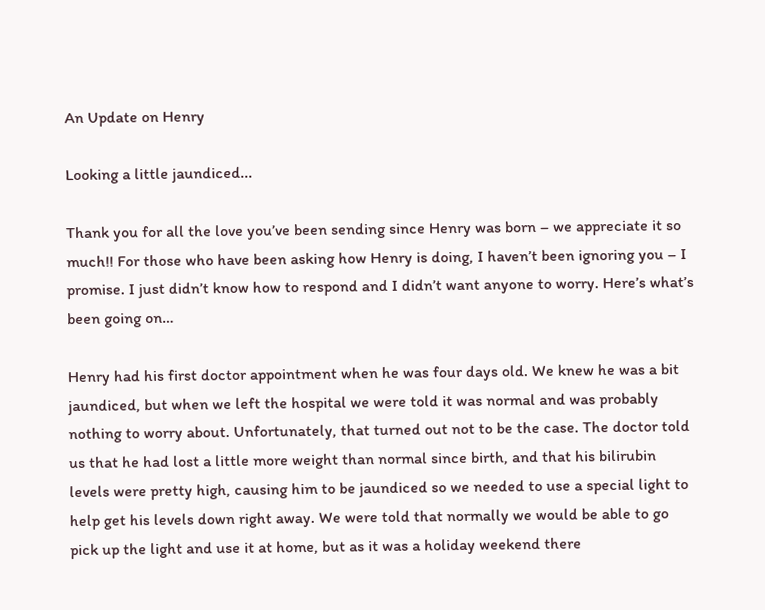An Update on Henry

Looking a little jaundiced...

Thank you for all the love you’ve been sending since Henry was born – we appreciate it so much!! For those who have been asking how Henry is doing, I haven’t been ignoring you – I promise. I just didn’t know how to respond and I didn’t want anyone to worry. Here’s what’s been going on…

Henry had his first doctor appointment when he was four days old. We knew he was a bit jaundiced, but when we left the hospital we were told it was normal and was probably nothing to worry about. Unfortunately, that turned out not to be the case. The doctor told us that he had lost a little more weight than normal since birth, and that his bilirubin levels were pretty high, causing him to be jaundiced so we needed to use a special light to help get his levels down right away. We were told that normally we would be able to go pick up the light and use it at home, but as it was a holiday weekend there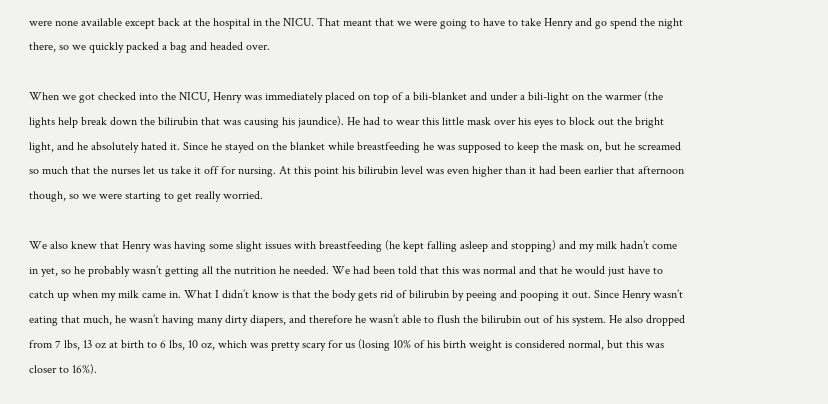were none available except back at the hospital in the NICU. That meant that we were going to have to take Henry and go spend the night there, so we quickly packed a bag and headed over.

When we got checked into the NICU, Henry was immediately placed on top of a bili-blanket and under a bili-light on the warmer (the lights help break down the bilirubin that was causing his jaundice). He had to wear this little mask over his eyes to block out the bright light, and he absolutely hated it. Since he stayed on the blanket while breastfeeding he was supposed to keep the mask on, but he screamed so much that the nurses let us take it off for nursing. At this point his bilirubin level was even higher than it had been earlier that afternoon though, so we were starting to get really worried.

We also knew that Henry was having some slight issues with breastfeeding (he kept falling asleep and stopping) and my milk hadn’t come in yet, so he probably wasn’t getting all the nutrition he needed. We had been told that this was normal and that he would just have to catch up when my milk came in. What I didn’t know is that the body gets rid of bilirubin by peeing and pooping it out. Since Henry wasn’t eating that much, he wasn’t having many dirty diapers, and therefore he wasn’t able to flush the bilirubin out of his system. He also dropped from 7 lbs, 13 oz at birth to 6 lbs, 10 oz, which was pretty scary for us (losing 10% of his birth weight is considered normal, but this was closer to 16%).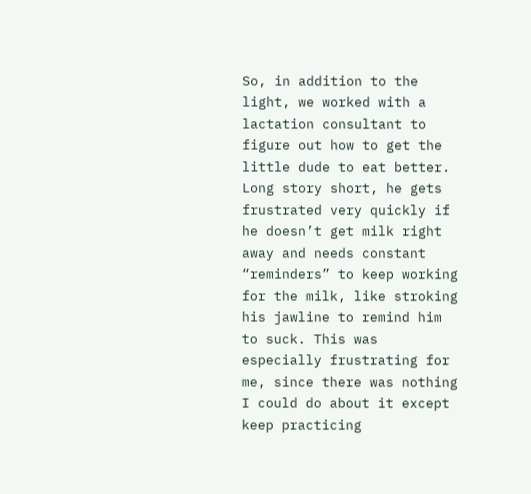So, in addition to the light, we worked with a lactation consultant to figure out how to get the little dude to eat better. Long story short, he gets frustrated very quickly if he doesn’t get milk right away and needs constant “reminders” to keep working for the milk, like stroking his jawline to remind him to suck. This was especially frustrating for me, since there was nothing I could do about it except keep practicing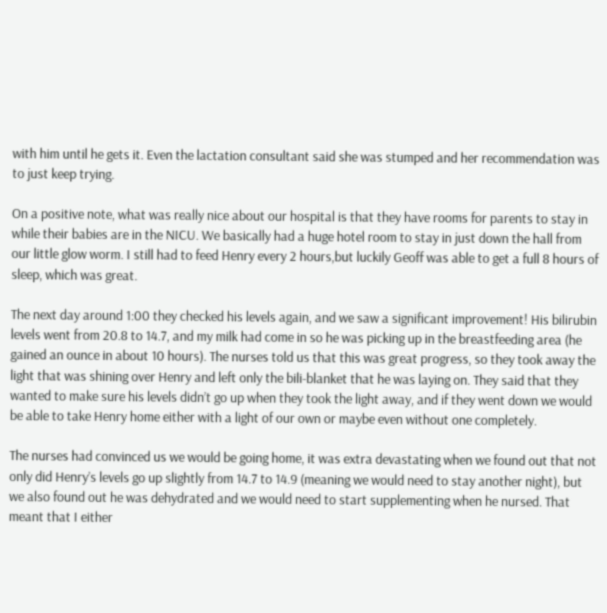with him until he gets it. Even the lactation consultant said she was stumped and her recommendation was to just keep trying.

On a positive note, what was really nice about our hospital is that they have rooms for parents to stay in while their babies are in the NICU. We basically had a huge hotel room to stay in just down the hall from our little glow worm. I still had to feed Henry every 2 hours,but luckily Geoff was able to get a full 8 hours of sleep, which was great.

The next day around 1:00 they checked his levels again, and we saw a significant improvement! His bilirubin levels went from 20.8 to 14.7, and my milk had come in so he was picking up in the breastfeeding area (he gained an ounce in about 10 hours). The nurses told us that this was great progress, so they took away the light that was shining over Henry and left only the bili-blanket that he was laying on. They said that they wanted to make sure his levels didn’t go up when they took the light away, and if they went down we would be able to take Henry home either with a light of our own or maybe even without one completely.

The nurses had convinced us we would be going home, it was extra devastating when we found out that not only did Henry’s levels go up slightly from 14.7 to 14.9 (meaning we would need to stay another night), but we also found out he was dehydrated and we would need to start supplementing when he nursed. That meant that I either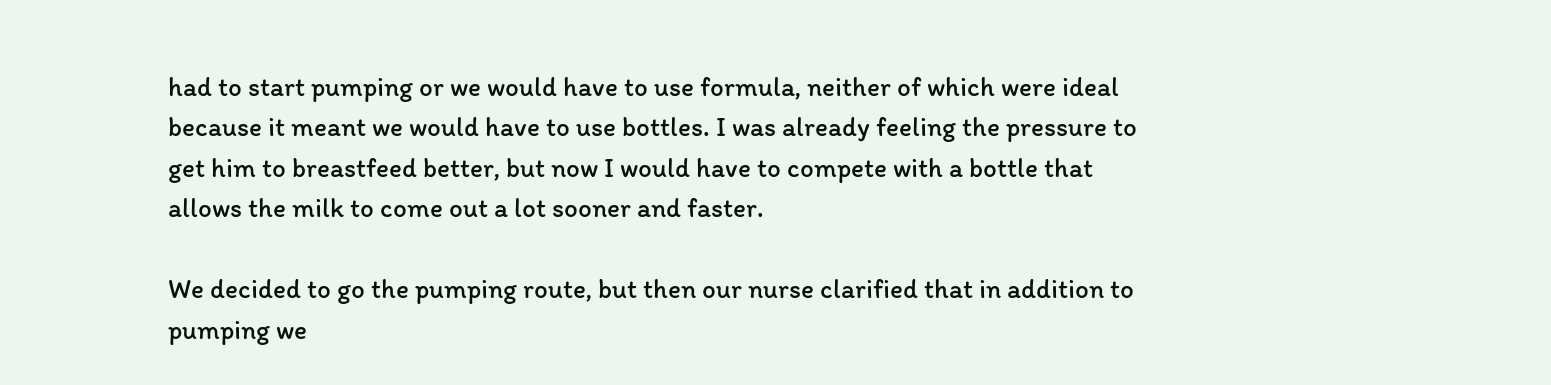had to start pumping or we would have to use formula, neither of which were ideal because it meant we would have to use bottles. I was already feeling the pressure to get him to breastfeed better, but now I would have to compete with a bottle that allows the milk to come out a lot sooner and faster.

We decided to go the pumping route, but then our nurse clarified that in addition to pumping we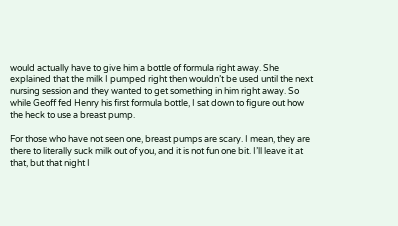would actually have to give him a bottle of formula right away. She explained that the milk I pumped right then wouldn’t be used until the next nursing session and they wanted to get something in him right away. So while Geoff fed Henry his first formula bottle, I sat down to figure out how the heck to use a breast pump.

For those who have not seen one, breast pumps are scary. I mean, they are there to literally suck milk out of you, and it is not fun one bit. I’ll leave it at that, but that night I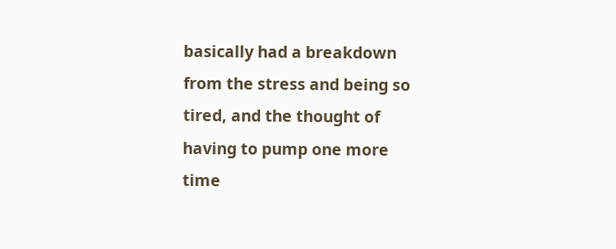basically had a breakdown from the stress and being so tired, and the thought of having to pump one more time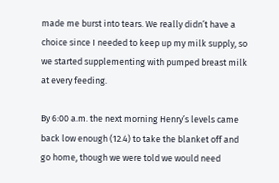made me burst into tears. We really didn’t have a choice since I needed to keep up my milk supply, so we started supplementing with pumped breast milk at every feeding.

By 6:00 a.m. the next morning Henry’s levels came back low enough (12.4) to take the blanket off and go home, though we were told we would need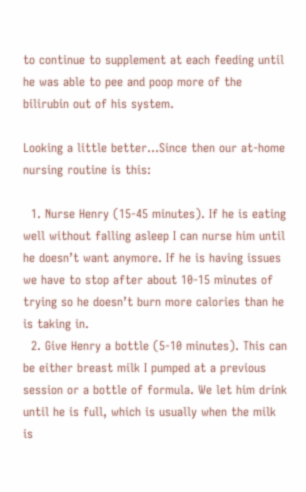to continue to supplement at each feeding until he was able to pee and poop more of the bilirubin out of his system.

Looking a little better...Since then our at-home nursing routine is this:

  1. Nurse Henry (15-45 minutes). If he is eating well without falling asleep I can nurse him until he doesn’t want anymore. If he is having issues we have to stop after about 10-15 minutes of trying so he doesn’t burn more calories than he is taking in.
  2. Give Henry a bottle (5-10 minutes). This can be either breast milk I pumped at a previous session or a bottle of formula. We let him drink until he is full, which is usually when the milk is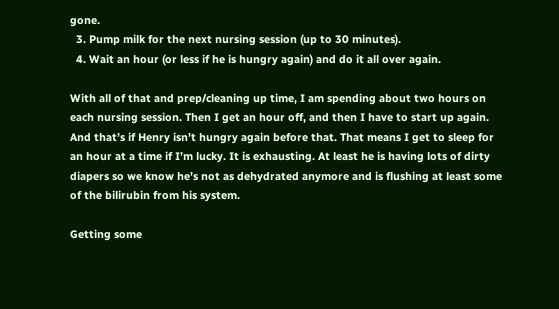gone.
  3. Pump milk for the next nursing session (up to 30 minutes).
  4. Wait an hour (or less if he is hungry again) and do it all over again.

With all of that and prep/cleaning up time, I am spending about two hours on each nursing session. Then I get an hour off, and then I have to start up again. And that’s if Henry isn’t hungry again before that. That means I get to sleep for an hour at a time if I’m lucky. It is exhausting. At least he is having lots of dirty diapers so we know he’s not as dehydrated anymore and is flushing at least some of the bilirubin from his system.

Getting some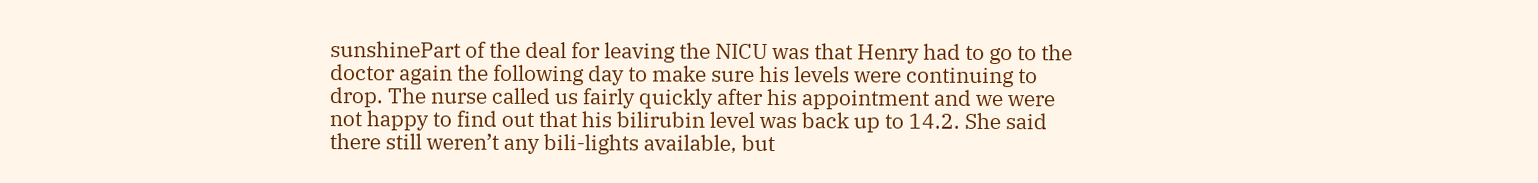sunshinePart of the deal for leaving the NICU was that Henry had to go to the doctor again the following day to make sure his levels were continuing to drop. The nurse called us fairly quickly after his appointment and we were not happy to find out that his bilirubin level was back up to 14.2. She said there still weren’t any bili-lights available, but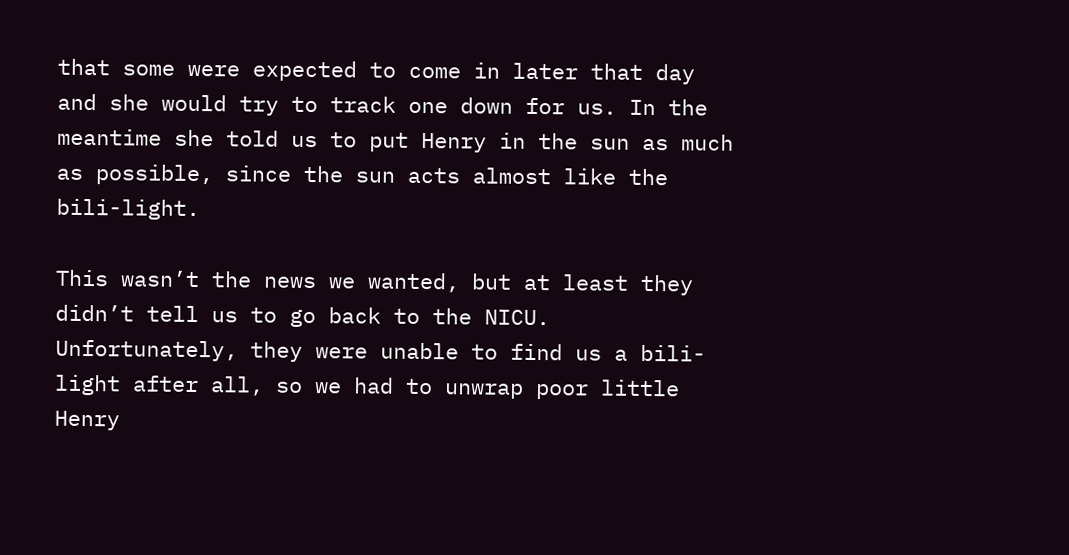that some were expected to come in later that day and she would try to track one down for us. In the meantime she told us to put Henry in the sun as much as possible, since the sun acts almost like the bili-light.

This wasn’t the news we wanted, but at least they didn’t tell us to go back to the NICU. Unfortunately, they were unable to find us a bili-light after all, so we had to unwrap poor little Henry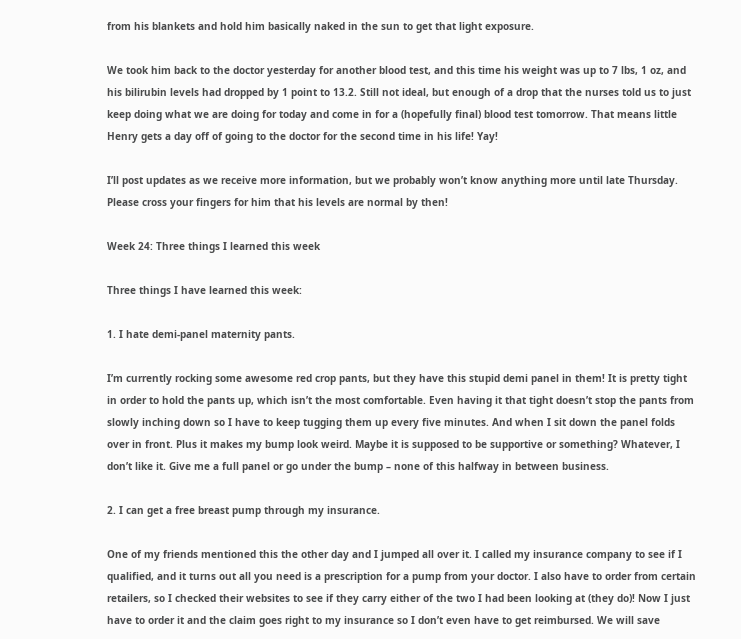from his blankets and hold him basically naked in the sun to get that light exposure.

We took him back to the doctor yesterday for another blood test, and this time his weight was up to 7 lbs, 1 oz, and his bilirubin levels had dropped by 1 point to 13.2. Still not ideal, but enough of a drop that the nurses told us to just keep doing what we are doing for today and come in for a (hopefully final) blood test tomorrow. That means little Henry gets a day off of going to the doctor for the second time in his life! Yay!

I’ll post updates as we receive more information, but we probably won’t know anything more until late Thursday. Please cross your fingers for him that his levels are normal by then!

Week 24: Three things I learned this week

Three things I have learned this week:

1. I hate demi-panel maternity pants.

I’m currently rocking some awesome red crop pants, but they have this stupid demi panel in them! It is pretty tight in order to hold the pants up, which isn’t the most comfortable. Even having it that tight doesn’t stop the pants from slowly inching down so I have to keep tugging them up every five minutes. And when I sit down the panel folds over in front. Plus it makes my bump look weird. Maybe it is supposed to be supportive or something? Whatever, I don’t like it. Give me a full panel or go under the bump – none of this halfway in between business.

2. I can get a free breast pump through my insurance.

One of my friends mentioned this the other day and I jumped all over it. I called my insurance company to see if I qualified, and it turns out all you need is a prescription for a pump from your doctor. I also have to order from certain retailers, so I checked their websites to see if they carry either of the two I had been looking at (they do)! Now I just have to order it and the claim goes right to my insurance so I don’t even have to get reimbursed. We will save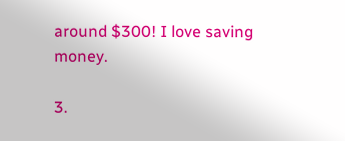around $300! I love saving money.

3.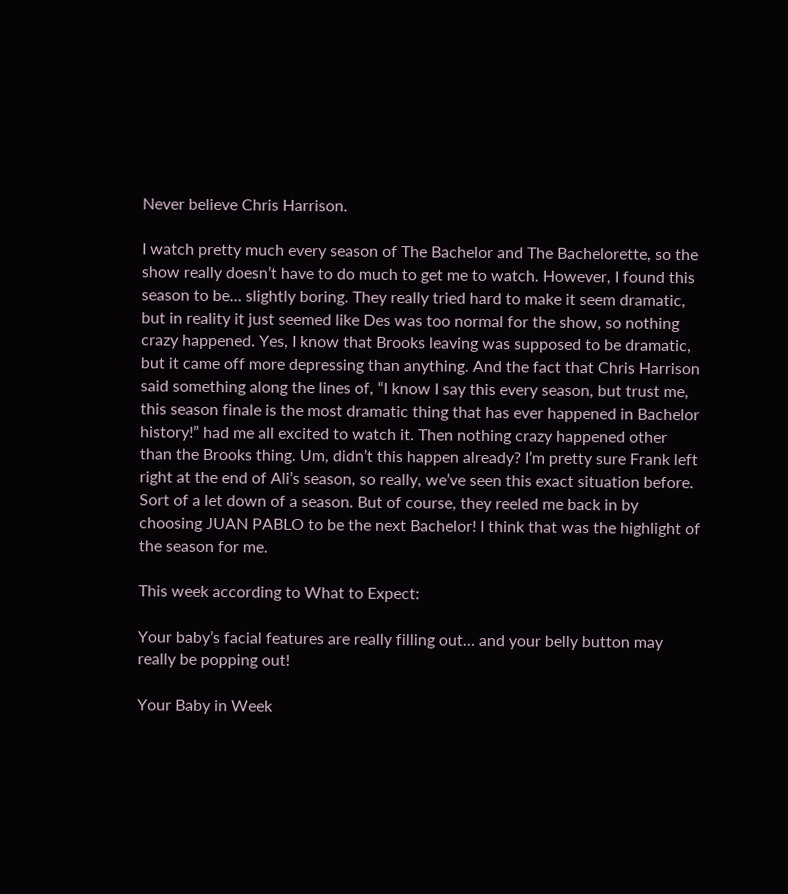Never believe Chris Harrison.

I watch pretty much every season of The Bachelor and The Bachelorette, so the show really doesn’t have to do much to get me to watch. However, I found this season to be… slightly boring. They really tried hard to make it seem dramatic, but in reality it just seemed like Des was too normal for the show, so nothing crazy happened. Yes, I know that Brooks leaving was supposed to be dramatic, but it came off more depressing than anything. And the fact that Chris Harrison said something along the lines of, “I know I say this every season, but trust me, this season finale is the most dramatic thing that has ever happened in Bachelor history!” had me all excited to watch it. Then nothing crazy happened other than the Brooks thing. Um, didn’t this happen already? I’m pretty sure Frank left right at the end of Ali’s season, so really, we’ve seen this exact situation before. Sort of a let down of a season. But of course, they reeled me back in by choosing JUAN PABLO to be the next Bachelor! I think that was the highlight of the season for me.

This week according to What to Expect:

Your baby’s facial features are really filling out… and your belly button may really be popping out!

Your Baby in Week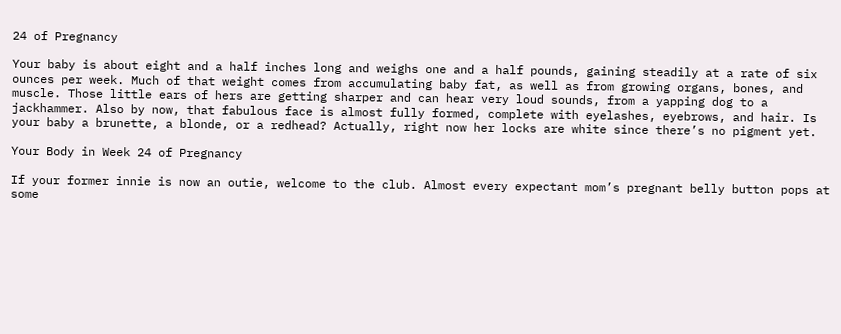24 of Pregnancy

Your baby is about eight and a half inches long and weighs one and a half pounds, gaining steadily at a rate of six ounces per week. Much of that weight comes from accumulating baby fat, as well as from growing organs, bones, and muscle. Those little ears of hers are getting sharper and can hear very loud sounds, from a yapping dog to a jackhammer. Also by now, that fabulous face is almost fully formed, complete with eyelashes, eyebrows, and hair. Is your baby a brunette, a blonde, or a redhead? Actually, right now her locks are white since there’s no pigment yet.

Your Body in Week 24 of Pregnancy

If your former innie is now an outie, welcome to the club. Almost every expectant mom’s pregnant belly button pops at some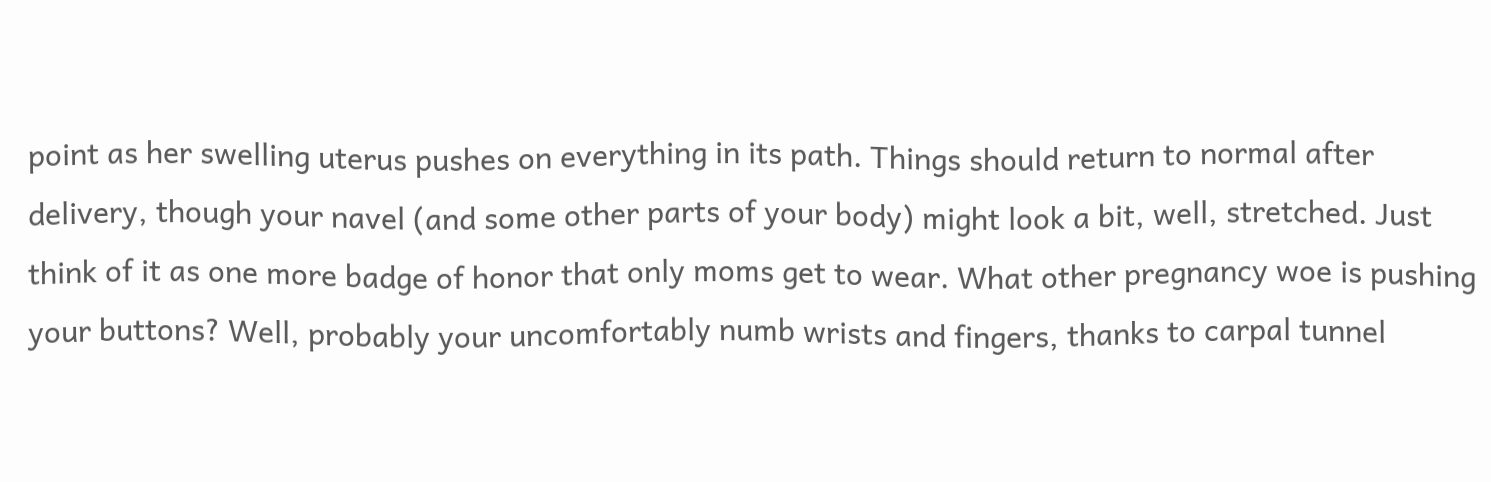point as her swelling uterus pushes on everything in its path. Things should return to normal after delivery, though your navel (and some other parts of your body) might look a bit, well, stretched. Just think of it as one more badge of honor that only moms get to wear. What other pregnancy woe is pushing your buttons? Well, probably your uncomfortably numb wrists and fingers, thanks to carpal tunnel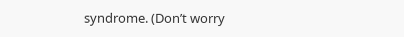syndrome. (Don’t worry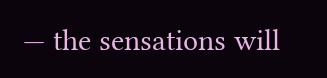— the sensations will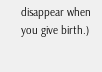disappear when you give birth.)